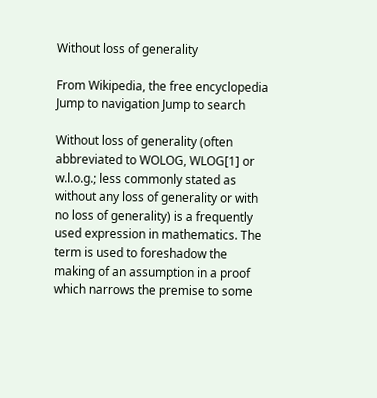Without loss of generality

From Wikipedia, the free encyclopedia
Jump to navigation Jump to search

Without loss of generality (often abbreviated to WOLOG, WLOG[1] or w.l.o.g.; less commonly stated as without any loss of generality or with no loss of generality) is a frequently used expression in mathematics. The term is used to foreshadow the making of an assumption in a proof which narrows the premise to some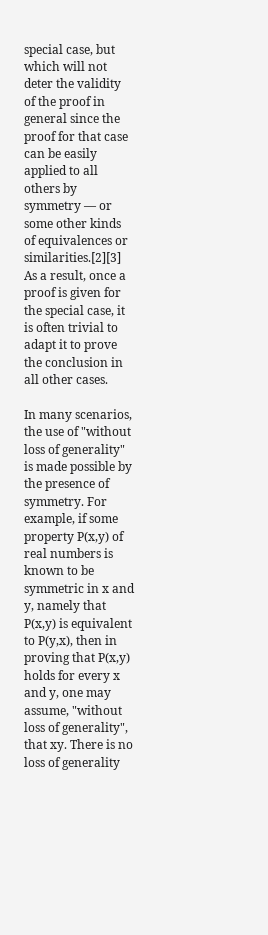special case, but which will not deter the validity of the proof in general since the proof for that case can be easily applied to all others by symmetry — or some other kinds of equivalences or similarities.[2][3] As a result, once a proof is given for the special case, it is often trivial to adapt it to prove the conclusion in all other cases.

In many scenarios, the use of "without loss of generality" is made possible by the presence of symmetry. For example, if some property P(x,y) of real numbers is known to be symmetric in x and y, namely that P(x,y) is equivalent to P(y,x), then in proving that P(x,y) holds for every x and y, one may assume, "without loss of generality", that xy. There is no loss of generality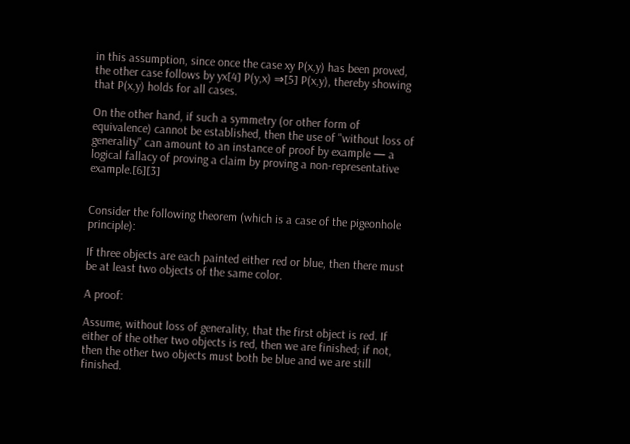in this assumption, since once the case xy P(x,y) has been proved, the other case follows by yx[4] P(y,x) ⇒[5] P(x,y), thereby showing that P(x,y) holds for all cases.

On the other hand, if such a symmetry (or other form of equivalence) cannot be established, then the use of "without loss of generality" can amount to an instance of proof by example — a logical fallacy of proving a claim by proving a non-representative example.[6][3]


Consider the following theorem (which is a case of the pigeonhole principle):

If three objects are each painted either red or blue, then there must be at least two objects of the same color.

A proof:

Assume, without loss of generality, that the first object is red. If either of the other two objects is red, then we are finished; if not, then the other two objects must both be blue and we are still finished.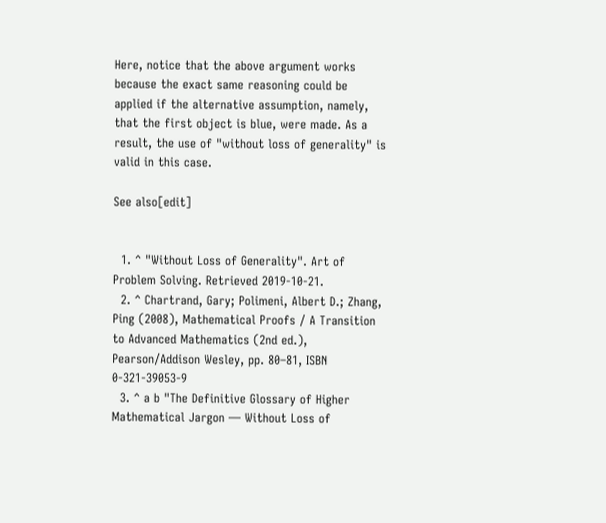Here, notice that the above argument works because the exact same reasoning could be applied if the alternative assumption, namely, that the first object is blue, were made. As a result, the use of "without loss of generality" is valid in this case.

See also[edit]


  1. ^ "Without Loss of Generality". Art of Problem Solving. Retrieved 2019-10-21.
  2. ^ Chartrand, Gary; Polimeni, Albert D.; Zhang, Ping (2008), Mathematical Proofs / A Transition to Advanced Mathematics (2nd ed.), Pearson/Addison Wesley, pp. 80–81, ISBN 0-321-39053-9
  3. ^ a b "The Definitive Glossary of Higher Mathematical Jargon — Without Loss of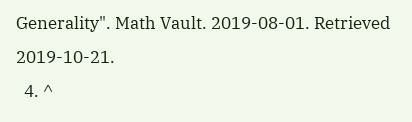Generality". Math Vault. 2019-08-01. Retrieved 2019-10-21.
  4. ^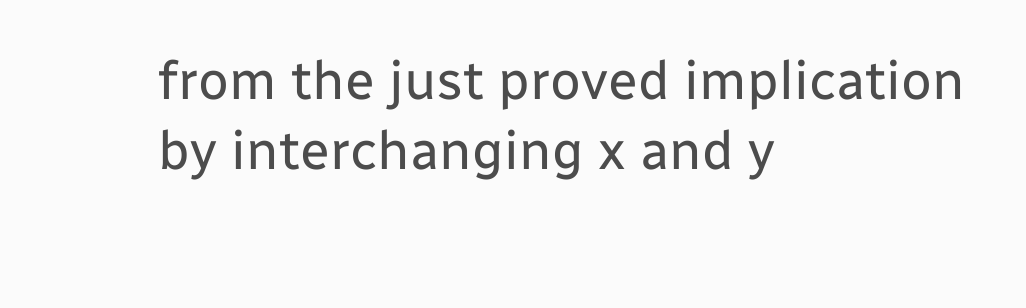from the just proved implication by interchanging x and y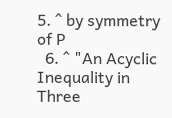5. ^ by symmetry of P
  6. ^ "An Acyclic Inequality in Three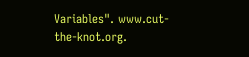Variables". www.cut-the-knot.org.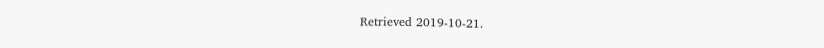Retrieved 2019-10-21.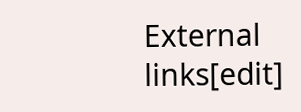External links[edit]